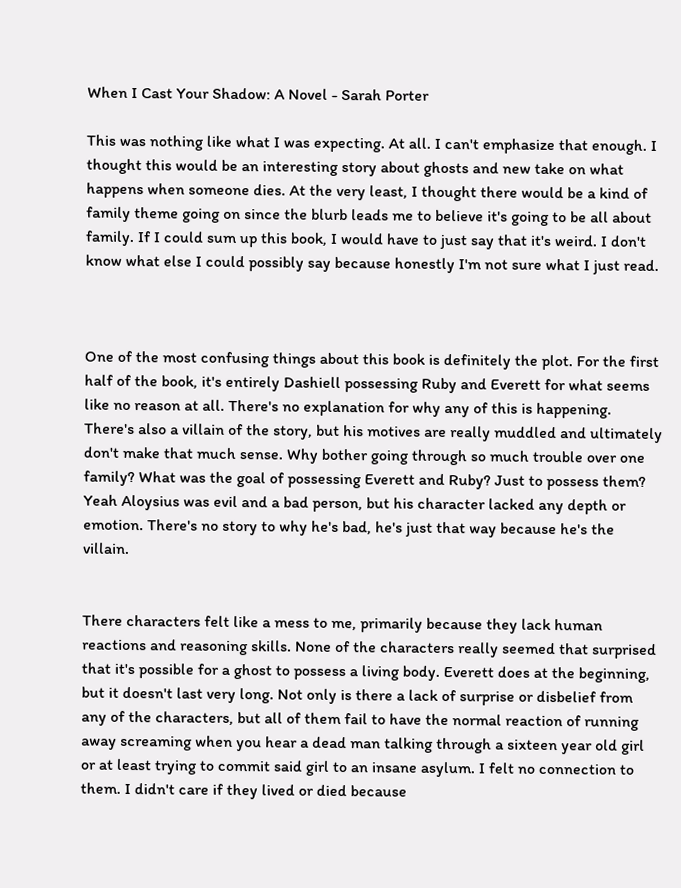When I Cast Your Shadow: A Novel - Sarah Porter

This was nothing like what I was expecting. At all. I can't emphasize that enough. I thought this would be an interesting story about ghosts and new take on what happens when someone dies. At the very least, I thought there would be a kind of family theme going on since the blurb leads me to believe it's going to be all about family. If I could sum up this book, I would have to just say that it's weird. I don't know what else I could possibly say because honestly I'm not sure what I just read.



One of the most confusing things about this book is definitely the plot. For the first half of the book, it's entirely Dashiell possessing Ruby and Everett for what seems like no reason at all. There's no explanation for why any of this is happening. There's also a villain of the story, but his motives are really muddled and ultimately don't make that much sense. Why bother going through so much trouble over one family? What was the goal of possessing Everett and Ruby? Just to possess them? Yeah Aloysius was evil and a bad person, but his character lacked any depth or emotion. There's no story to why he's bad, he's just that way because he's the villain.


There characters felt like a mess to me, primarily because they lack human reactions and reasoning skills. None of the characters really seemed that surprised that it's possible for a ghost to possess a living body. Everett does at the beginning, but it doesn't last very long. Not only is there a lack of surprise or disbelief from any of the characters, but all of them fail to have the normal reaction of running away screaming when you hear a dead man talking through a sixteen year old girl or at least trying to commit said girl to an insane asylum. I felt no connection to them. I didn't care if they lived or died because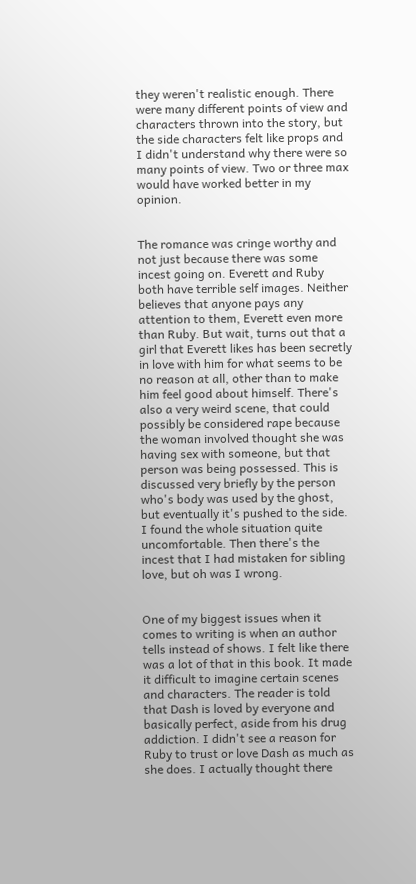they weren't realistic enough. There were many different points of view and characters thrown into the story, but the side characters felt like props and I didn't understand why there were so many points of view. Two or three max would have worked better in my opinion.


The romance was cringe worthy and not just because there was some incest going on. Everett and Ruby both have terrible self images. Neither believes that anyone pays any attention to them, Everett even more than Ruby. But wait, turns out that a girl that Everett likes has been secretly in love with him for what seems to be no reason at all, other than to make him feel good about himself. There's also a very weird scene, that could possibly be considered rape because the woman involved thought she was having sex with someone, but that person was being possessed. This is discussed very briefly by the person who's body was used by the ghost, but eventually it's pushed to the side. I found the whole situation quite uncomfortable. Then there's the incest that I had mistaken for sibling love, but oh was I wrong.


One of my biggest issues when it comes to writing is when an author tells instead of shows. I felt like there was a lot of that in this book. It made it difficult to imagine certain scenes and characters. The reader is told that Dash is loved by everyone and basically perfect, aside from his drug addiction. I didn't see a reason for Ruby to trust or love Dash as much as she does. I actually thought there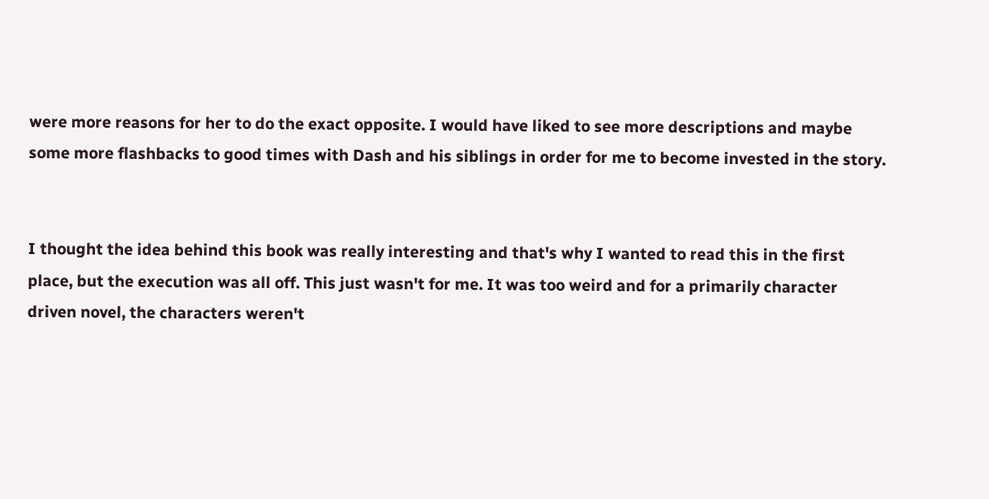were more reasons for her to do the exact opposite. I would have liked to see more descriptions and maybe some more flashbacks to good times with Dash and his siblings in order for me to become invested in the story.


I thought the idea behind this book was really interesting and that's why I wanted to read this in the first place, but the execution was all off. This just wasn't for me. It was too weird and for a primarily character driven novel, the characters weren't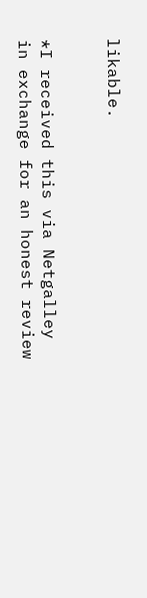likable.


*I received this via Netgalley in exchange for an honest review